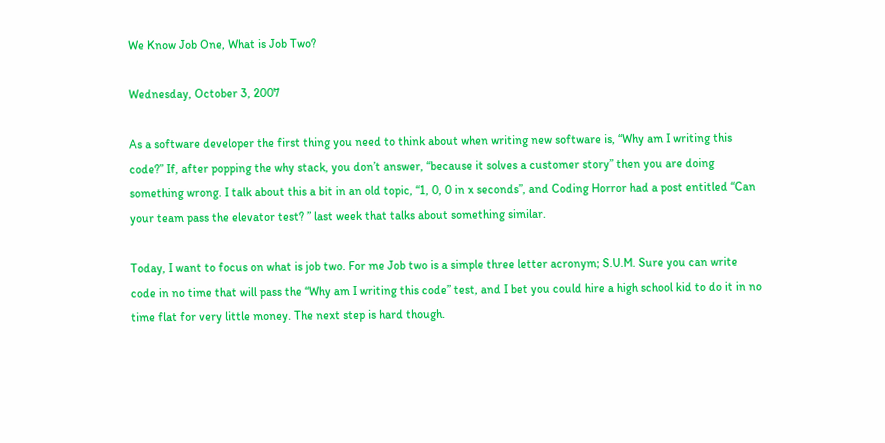We Know Job One, What is Job Two?

Wednesday, October 3, 2007

As a software developer the first thing you need to think about when writing new software is, “Why am I writing this code?” If, after popping the why stack, you don’t answer, “because it solves a customer story” then you are doing something wrong. I talk about this a bit in an old topic, “1, 0, 0 in x seconds”, and Coding Horror had a post entitled “Can your team pass the elevator test? ” last week that talks about something similar.

Today, I want to focus on what is job two. For me Job two is a simple three letter acronym; S.U.M. Sure you can write code in no time that will pass the “Why am I writing this code” test, and I bet you could hire a high school kid to do it in no time flat for very little money. The next step is hard though.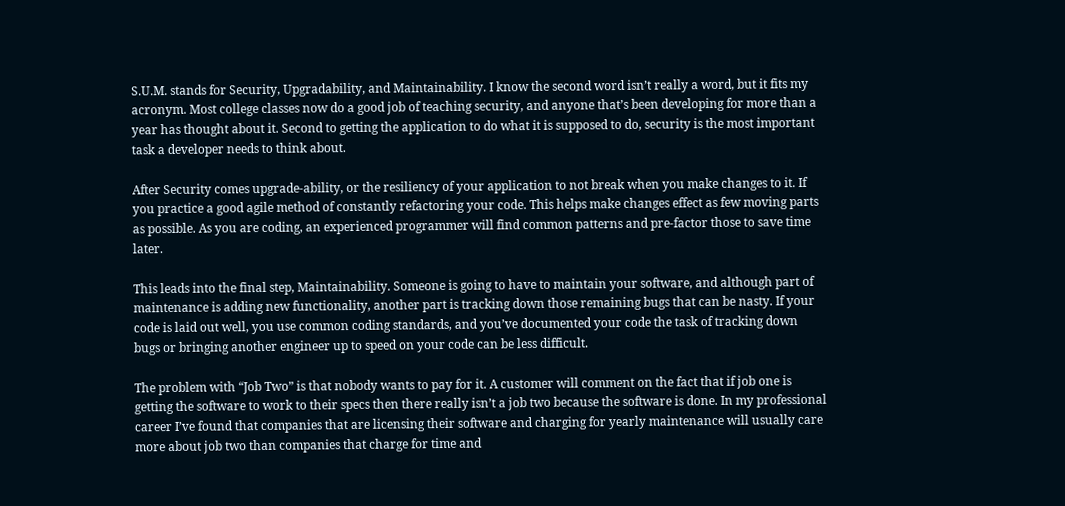S.U.M. stands for Security, Upgradability, and Maintainability. I know the second word isn’t really a word, but it fits my acronym. Most college classes now do a good job of teaching security, and anyone that’s been developing for more than a year has thought about it. Second to getting the application to do what it is supposed to do, security is the most important task a developer needs to think about.

After Security comes upgrade-ability, or the resiliency of your application to not break when you make changes to it. If you practice a good agile method of constantly refactoring your code. This helps make changes effect as few moving parts as possible. As you are coding, an experienced programmer will find common patterns and pre-factor those to save time later.

This leads into the final step, Maintainability. Someone is going to have to maintain your software, and although part of maintenance is adding new functionality, another part is tracking down those remaining bugs that can be nasty. If your code is laid out well, you use common coding standards, and you’ve documented your code the task of tracking down bugs or bringing another engineer up to speed on your code can be less difficult.

The problem with “Job Two” is that nobody wants to pay for it. A customer will comment on the fact that if job one is getting the software to work to their specs then there really isn’t a job two because the software is done. In my professional career I’ve found that companies that are licensing their software and charging for yearly maintenance will usually care more about job two than companies that charge for time and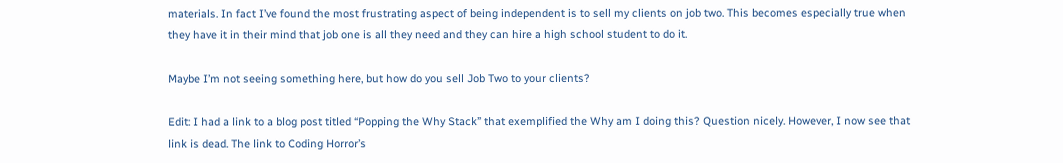materials. In fact I’ve found the most frustrating aspect of being independent is to sell my clients on job two. This becomes especially true when they have it in their mind that job one is all they need and they can hire a high school student to do it.

Maybe I’m not seeing something here, but how do you sell Job Two to your clients?

Edit: I had a link to a blog post titled “Popping the Why Stack” that exemplified the Why am I doing this? Question nicely. However, I now see that link is dead. The link to Coding Horror’s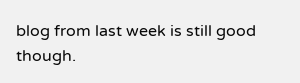blog from last week is still good though.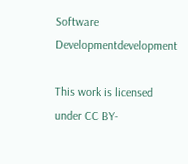Software Developmentdevelopment

This work is licensed under CC BY-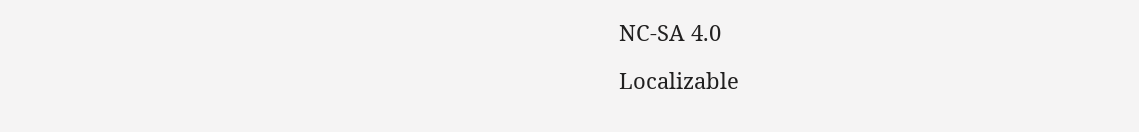NC-SA 4.0

Localizable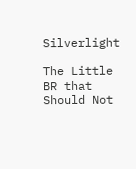Silverlight

The Little BR that Should Not